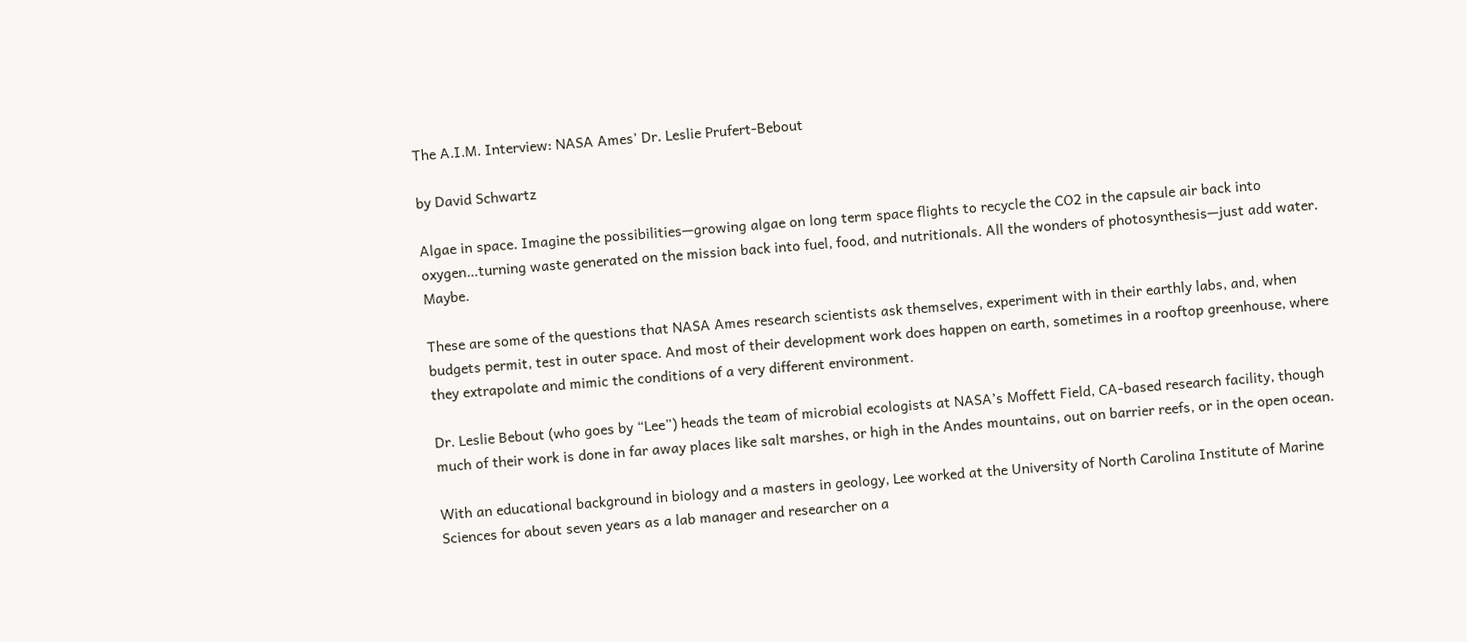The A.I.M. Interview: NASA Ames’ Dr. Leslie Prufert-Bebout

by David Schwartz

Algae in space. Imagine the possibilities—growing algae on long term space flights to recycle the CO2 in the capsule air back into oxygen…turning waste generated on the mission back into fuel, food, and nutritionals. All the wonders of photosynthesis—just add water. Maybe.

These are some of the questions that NASA Ames research scientists ask themselves, experiment with in their earthly labs, and, when budgets permit, test in outer space. And most of their development work does happen on earth, sometimes in a rooftop greenhouse, where they extrapolate and mimic the conditions of a very different environment.

Dr. Leslie Bebout (who goes by “Lee”) heads the team of microbial ecologists at NASA’s Moffett Field, CA-based research facility, though much of their work is done in far away places like salt marshes, or high in the Andes mountains, out on barrier reefs, or in the open ocean.

With an educational background in biology and a masters in geology, Lee worked at the University of North Carolina Institute of Marine Sciences for about seven years as a lab manager and researcher on a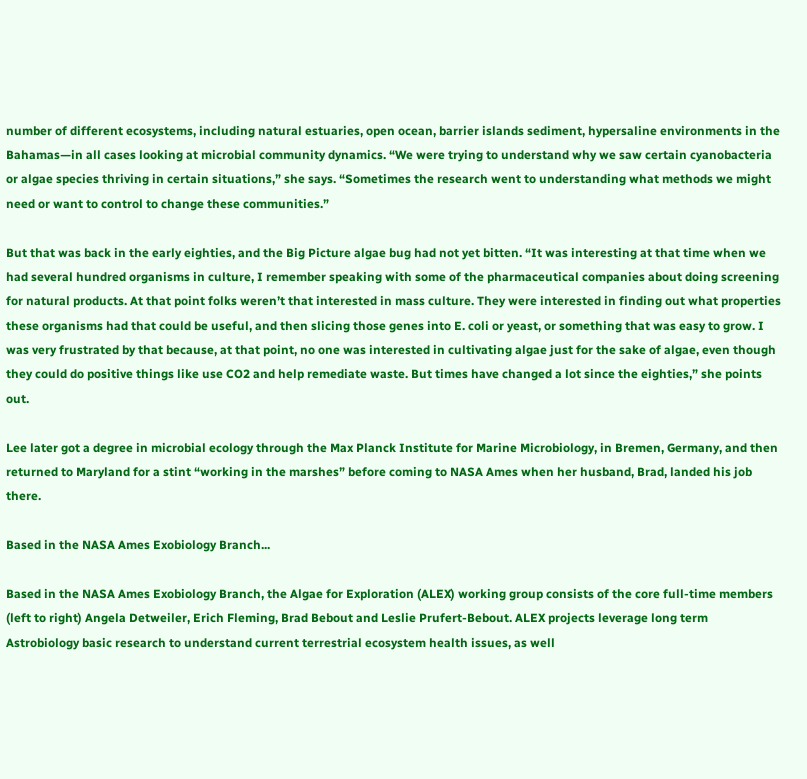number of different ecosystems, including natural estuaries, open ocean, barrier islands sediment, hypersaline environments in the Bahamas—in all cases looking at microbial community dynamics. “We were trying to understand why we saw certain cyanobacteria or algae species thriving in certain situations,” she says. “Sometimes the research went to understanding what methods we might need or want to control to change these communities.”

But that was back in the early eighties, and the Big Picture algae bug had not yet bitten. “It was interesting at that time when we had several hundred organisms in culture, I remember speaking with some of the pharmaceutical companies about doing screening for natural products. At that point folks weren’t that interested in mass culture. They were interested in finding out what properties these organisms had that could be useful, and then slicing those genes into E. coli or yeast, or something that was easy to grow. I was very frustrated by that because, at that point, no one was interested in cultivating algae just for the sake of algae, even though they could do positive things like use CO2 and help remediate waste. But times have changed a lot since the eighties,” she points out.

Lee later got a degree in microbial ecology through the Max Planck Institute for Marine Microbiology, in Bremen, Germany, and then returned to Maryland for a stint “working in the marshes” before coming to NASA Ames when her husband, Brad, landed his job there.

Based in the NASA Ames Exobiology Branch...

Based in the NASA Ames Exobiology Branch, the Algae for Exploration (ALEX) working group consists of the core full-time members (left to right) Angela Detweiler, Erich Fleming, Brad Bebout and Leslie Prufert-Bebout. ALEX projects leverage long term Astrobiology basic research to understand current terrestrial ecosystem health issues, as well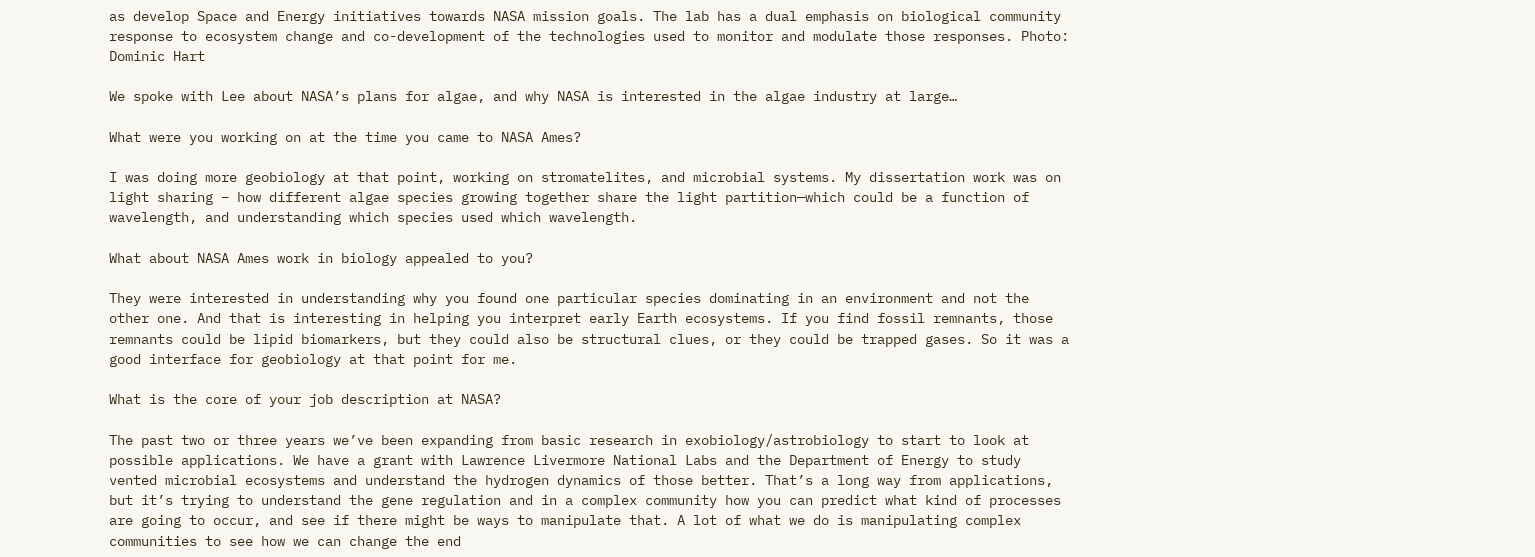as develop Space and Energy initiatives towards NASA mission goals. The lab has a dual emphasis on biological community response to ecosystem change and co-development of the technologies used to monitor and modulate those responses. Photo: Dominic Hart

We spoke with Lee about NASA’s plans for algae, and why NASA is interested in the algae industry at large…

What were you working on at the time you came to NASA Ames?

I was doing more geobiology at that point, working on stromatelites, and microbial systems. My dissertation work was on light sharing – how different algae species growing together share the light partition—which could be a function of wavelength, and understanding which species used which wavelength.

What about NASA Ames work in biology appealed to you?

They were interested in understanding why you found one particular species dominating in an environment and not the other one. And that is interesting in helping you interpret early Earth ecosystems. If you find fossil remnants, those remnants could be lipid biomarkers, but they could also be structural clues, or they could be trapped gases. So it was a good interface for geobiology at that point for me.

What is the core of your job description at NASA?

The past two or three years we’ve been expanding from basic research in exobiology/astrobiology to start to look at possible applications. We have a grant with Lawrence Livermore National Labs and the Department of Energy to study vented microbial ecosystems and understand the hydrogen dynamics of those better. That’s a long way from applications, but it’s trying to understand the gene regulation and in a complex community how you can predict what kind of processes are going to occur, and see if there might be ways to manipulate that. A lot of what we do is manipulating complex communities to see how we can change the end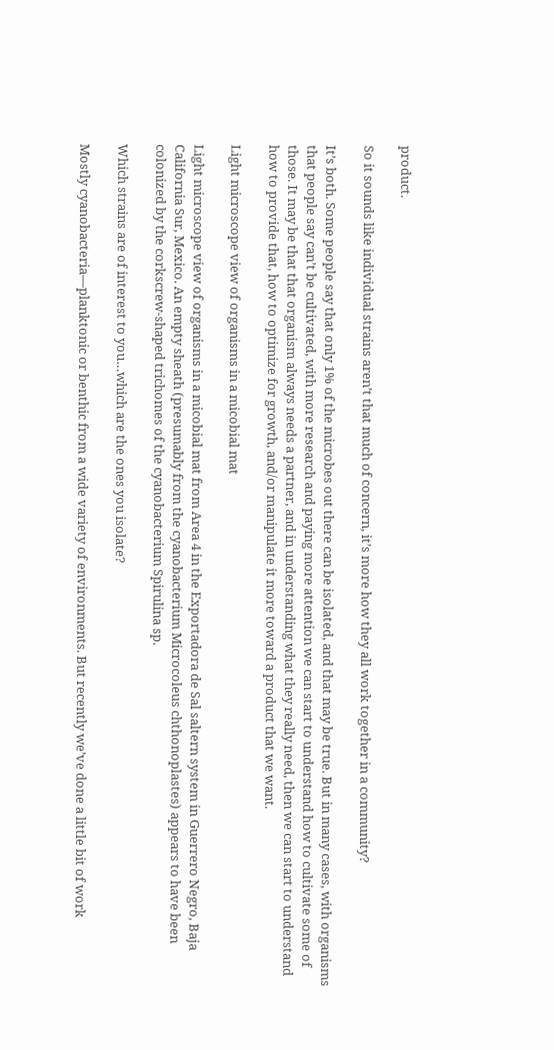product.

So it sounds like individual strains aren’t that much of concern, it’s more how they all work together in a community?

It’s both. Some people say that only 1% of the microbes out there can be isolated, and that may be true. But in many cases, with organisms that people say can’t be cultivated, with more research and paying more attention we can start to understand how to cultivate some of those. It may be that that organism always needs a partner, and in understanding what they really need, then we can start to understand how to provide that, how to optimize for growth, and/or manipulate it more toward a product that we want.

Light microscope view of organisms in a micobial mat

Light microscope view of organisms in a micobial mat from Area 4 in the Exportadora de Sal saltern system in Guerrero Negro, Baja California Sur, Mexico. An empty sheath (presumably from the cyanobacterium Microcoleus chthonoplastes) appears to have been colonized by the corkscrew-shaped trichomes of the cyanobacterium Spirulina sp.

Which strains are of interest to you…which are the ones you isolate?

Mostly cyanobacteria—planktonic or benthic from a wide variety of environments. But recently we’ve done a little bit of work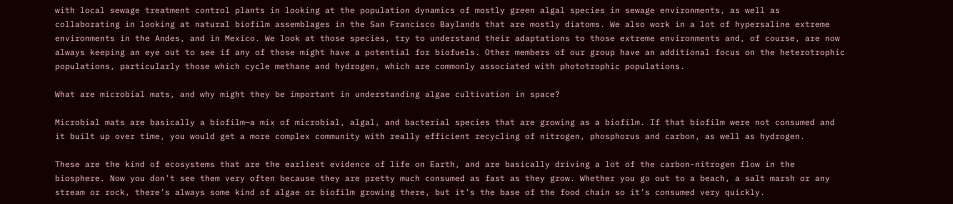with local sewage treatment control plants in looking at the population dynamics of mostly green algal species in sewage environments, as well as collaborating in looking at natural biofilm assemblages in the San Francisco Baylands that are mostly diatoms. We also work in a lot of hypersaline extreme environments in the Andes, and in Mexico. We look at those species, try to understand their adaptations to those extreme environments and, of course, are now always keeping an eye out to see if any of those might have a potential for biofuels. Other members of our group have an additional focus on the heterotrophic populations, particularly those which cycle methane and hydrogen, which are commonly associated with phototrophic populations.

What are microbial mats, and why might they be important in understanding algae cultivation in space?

Microbial mats are basically a biofilm—a mix of microbial, algal, and bacterial species that are growing as a biofilm. If that biofilm were not consumed and it built up over time, you would get a more complex community with really efficient recycling of nitrogen, phosphorus and carbon, as well as hydrogen.

These are the kind of ecosystems that are the earliest evidence of life on Earth, and are basically driving a lot of the carbon-nitrogen flow in the biosphere. Now you don’t see them very often because they are pretty much consumed as fast as they grow. Whether you go out to a beach, a salt marsh or any stream or rock, there’s always some kind of algae or biofilm growing there, but it’s the base of the food chain so it’s consumed very quickly.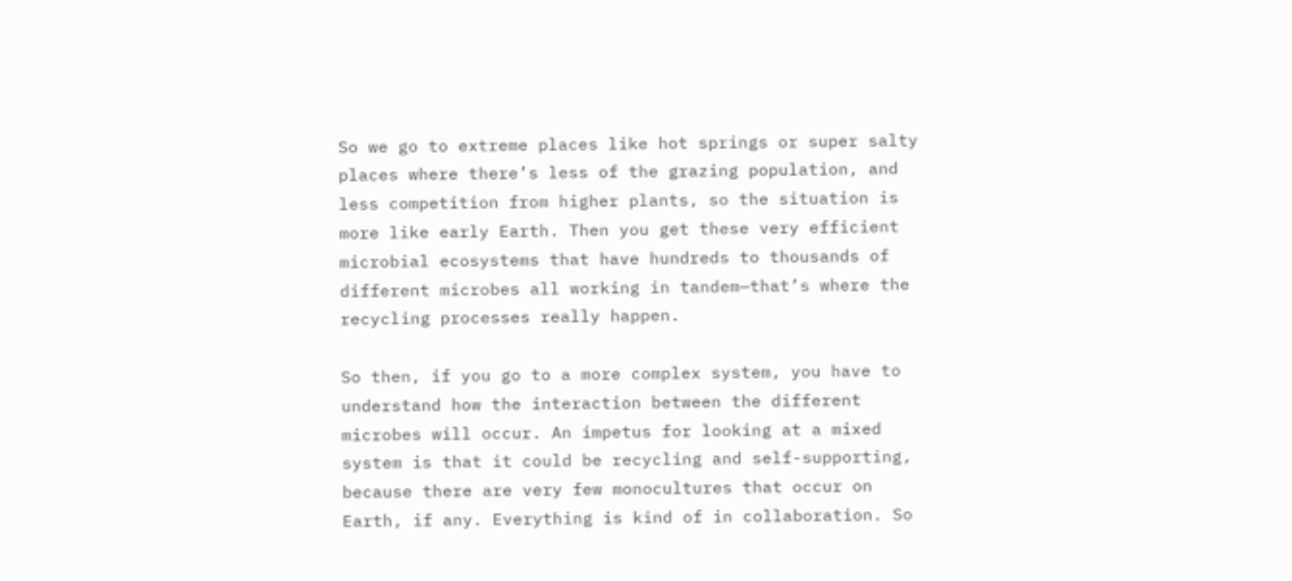So we go to extreme places like hot springs or super salty places where there’s less of the grazing population, and less competition from higher plants, so the situation is more like early Earth. Then you get these very efficient microbial ecosystems that have hundreds to thousands of different microbes all working in tandem—that’s where the recycling processes really happen.

So then, if you go to a more complex system, you have to understand how the interaction between the different microbes will occur. An impetus for looking at a mixed system is that it could be recycling and self-supporting, because there are very few monocultures that occur on Earth, if any. Everything is kind of in collaboration. So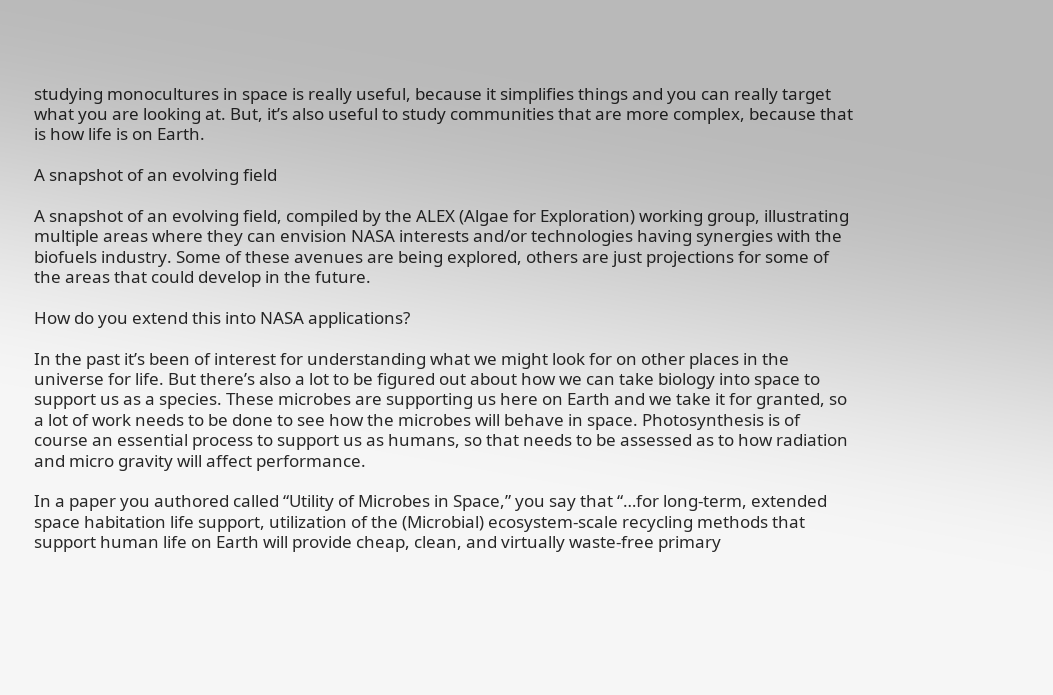studying monocultures in space is really useful, because it simplifies things and you can really target what you are looking at. But, it’s also useful to study communities that are more complex, because that is how life is on Earth.

A snapshot of an evolving field

A snapshot of an evolving field, compiled by the ALEX (Algae for Exploration) working group, illustrating multiple areas where they can envision NASA interests and/or technologies having synergies with the biofuels industry. Some of these avenues are being explored, others are just projections for some of the areas that could develop in the future.

How do you extend this into NASA applications?

In the past it’s been of interest for understanding what we might look for on other places in the universe for life. But there’s also a lot to be figured out about how we can take biology into space to support us as a species. These microbes are supporting us here on Earth and we take it for granted, so a lot of work needs to be done to see how the microbes will behave in space. Photosynthesis is of course an essential process to support us as humans, so that needs to be assessed as to how radiation and micro gravity will affect performance.

In a paper you authored called “Utility of Microbes in Space,” you say that “…for long-term, extended space habitation life support, utilization of the (Microbial) ecosystem-scale recycling methods that support human life on Earth will provide cheap, clean, and virtually waste-free primary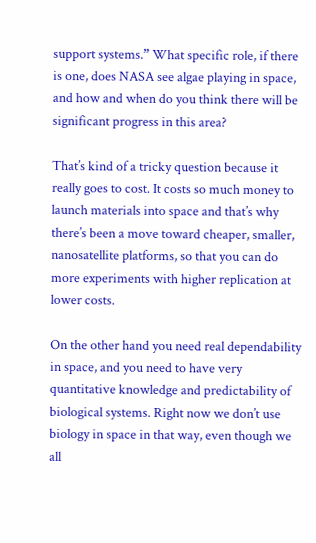support systems.” What specific role, if there is one, does NASA see algae playing in space, and how and when do you think there will be significant progress in this area?

That’s kind of a tricky question because it really goes to cost. It costs so much money to launch materials into space and that’s why there’s been a move toward cheaper, smaller, nanosatellite platforms, so that you can do more experiments with higher replication at lower costs.

On the other hand you need real dependability in space, and you need to have very quantitative knowledge and predictability of biological systems. Right now we don’t use biology in space in that way, even though we all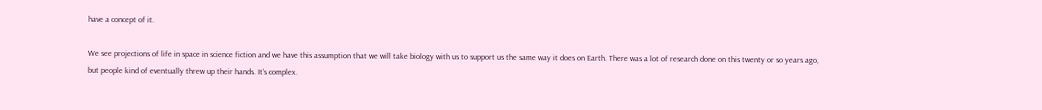have a concept of it.

We see projections of life in space in science fiction and we have this assumption that we will take biology with us to support us the same way it does on Earth. There was a lot of research done on this twenty or so years ago, but people kind of eventually threw up their hands. It’s complex.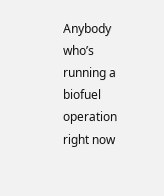Anybody who’s running a biofuel operation right now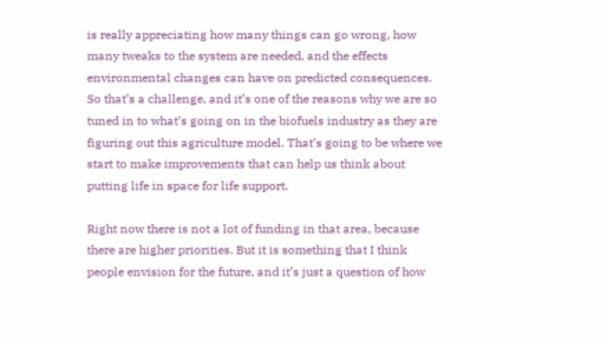is really appreciating how many things can go wrong, how many tweaks to the system are needed, and the effects environmental changes can have on predicted consequences. So that’s a challenge, and it’s one of the reasons why we are so tuned in to what’s going on in the biofuels industry as they are figuring out this agriculture model. That’s going to be where we start to make improvements that can help us think about putting life in space for life support.

Right now there is not a lot of funding in that area, because there are higher priorities. But it is something that I think people envision for the future, and it’s just a question of how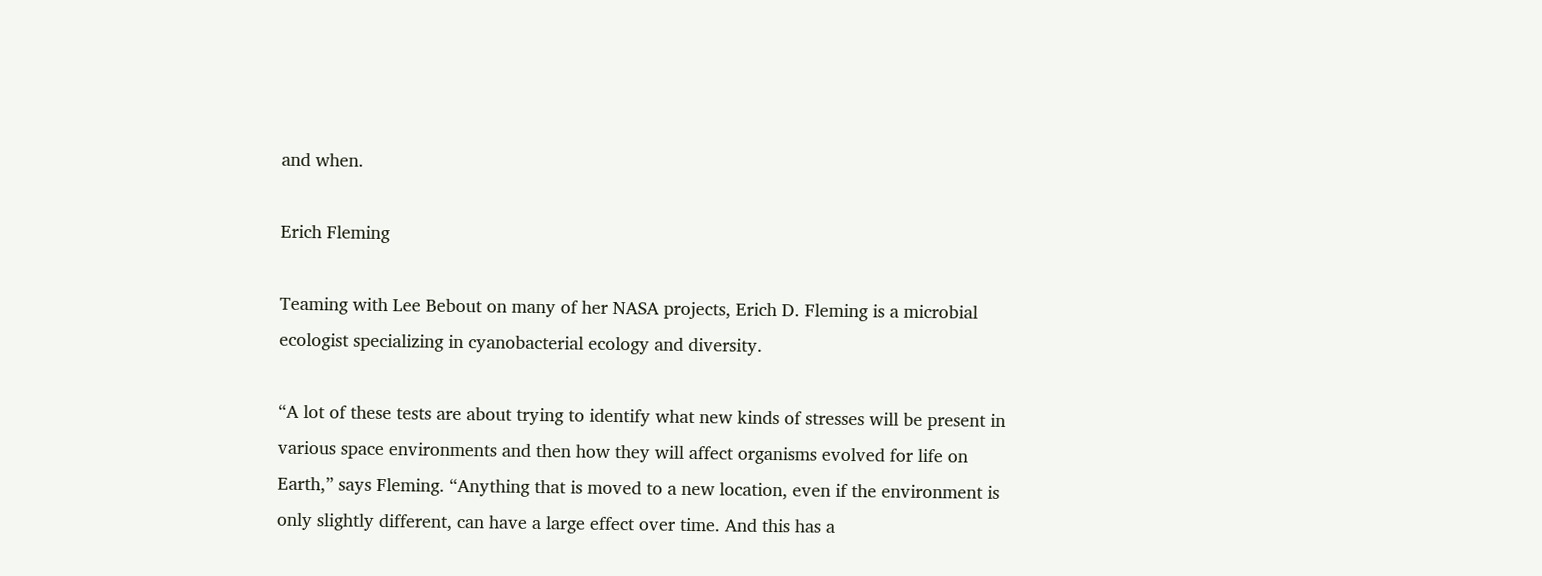and when.

Erich Fleming

Teaming with Lee Bebout on many of her NASA projects, Erich D. Fleming is a microbial ecologist specializing in cyanobacterial ecology and diversity.

“A lot of these tests are about trying to identify what new kinds of stresses will be present in various space environments and then how they will affect organisms evolved for life on Earth,” says Fleming. “Anything that is moved to a new location, even if the environment is only slightly different, can have a large effect over time. And this has a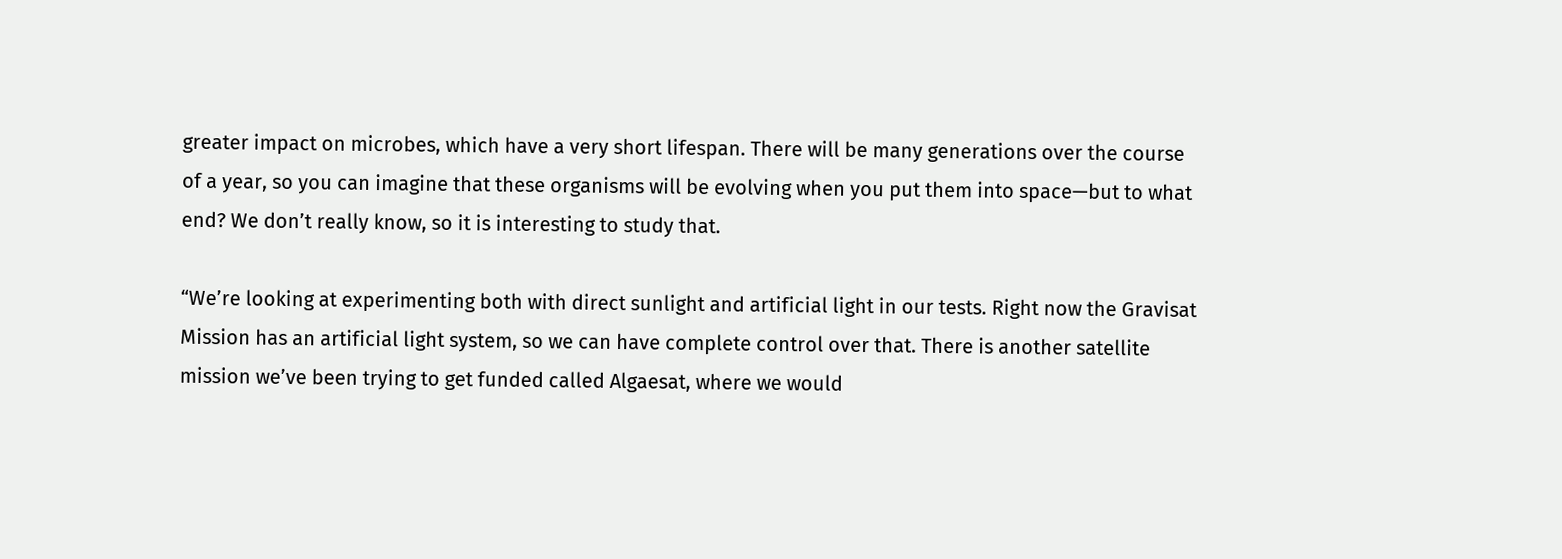greater impact on microbes, which have a very short lifespan. There will be many generations over the course of a year, so you can imagine that these organisms will be evolving when you put them into space—but to what end? We don’t really know, so it is interesting to study that.

“We’re looking at experimenting both with direct sunlight and artificial light in our tests. Right now the Gravisat Mission has an artificial light system, so we can have complete control over that. There is another satellite mission we’ve been trying to get funded called Algaesat, where we would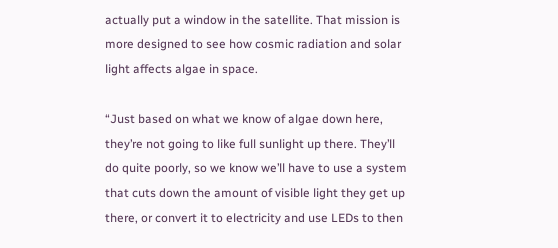actually put a window in the satellite. That mission is more designed to see how cosmic radiation and solar light affects algae in space.

“Just based on what we know of algae down here, they’re not going to like full sunlight up there. They’ll do quite poorly, so we know we’ll have to use a system that cuts down the amount of visible light they get up there, or convert it to electricity and use LEDs to then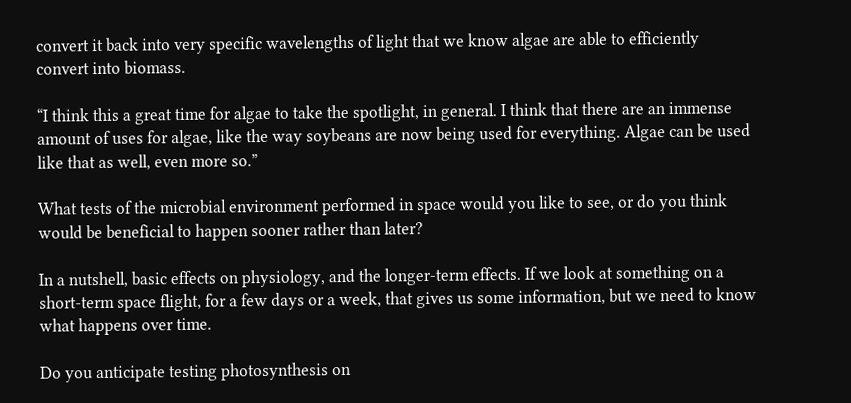convert it back into very specific wavelengths of light that we know algae are able to efficiently convert into biomass.

“I think this a great time for algae to take the spotlight, in general. I think that there are an immense amount of uses for algae, like the way soybeans are now being used for everything. Algae can be used like that as well, even more so.”

What tests of the microbial environment performed in space would you like to see, or do you think would be beneficial to happen sooner rather than later?

In a nutshell, basic effects on physiology, and the longer-term effects. If we look at something on a short-term space flight, for a few days or a week, that gives us some information, but we need to know what happens over time.

Do you anticipate testing photosynthesis on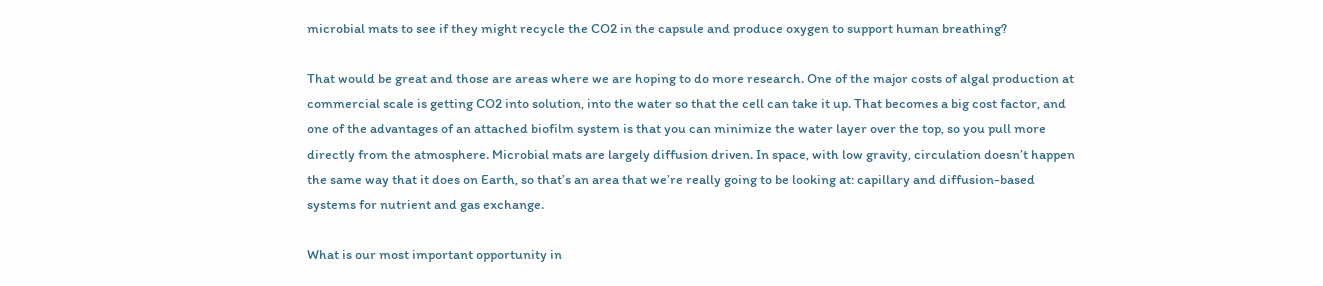microbial mats to see if they might recycle the CO2 in the capsule and produce oxygen to support human breathing?

That would be great and those are areas where we are hoping to do more research. One of the major costs of algal production at commercial scale is getting CO2 into solution, into the water so that the cell can take it up. That becomes a big cost factor, and one of the advantages of an attached biofilm system is that you can minimize the water layer over the top, so you pull more directly from the atmosphere. Microbial mats are largely diffusion driven. In space, with low gravity, circulation doesn’t happen the same way that it does on Earth, so that’s an area that we’re really going to be looking at: capillary and diffusion-based systems for nutrient and gas exchange.

What is our most important opportunity in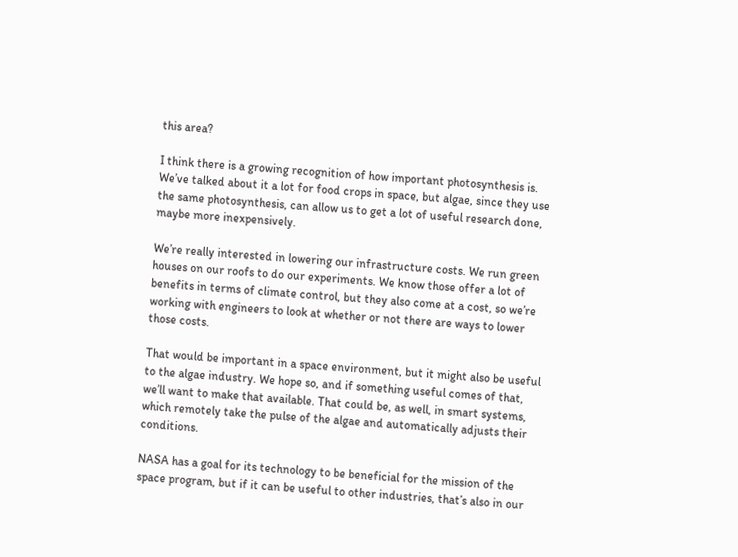this area?

I think there is a growing recognition of how important photosynthesis is. We’ve talked about it a lot for food crops in space, but algae, since they use the same photosynthesis, can allow us to get a lot of useful research done, maybe more inexpensively.

We’re really interested in lowering our infrastructure costs. We run green houses on our roofs to do our experiments. We know those offer a lot of benefits in terms of climate control, but they also come at a cost, so we’re working with engineers to look at whether or not there are ways to lower those costs.

That would be important in a space environment, but it might also be useful to the algae industry. We hope so, and if something useful comes of that, we’ll want to make that available. That could be, as well, in smart systems, which remotely take the pulse of the algae and automatically adjusts their conditions.

NASA has a goal for its technology to be beneficial for the mission of the space program, but if it can be useful to other industries, that’s also in our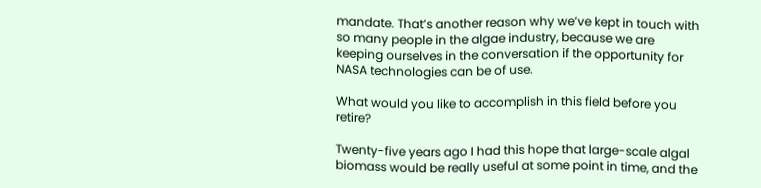mandate. That’s another reason why we’ve kept in touch with so many people in the algae industry, because we are keeping ourselves in the conversation if the opportunity for NASA technologies can be of use.

What would you like to accomplish in this field before you retire?

Twenty-five years ago I had this hope that large-scale algal biomass would be really useful at some point in time, and the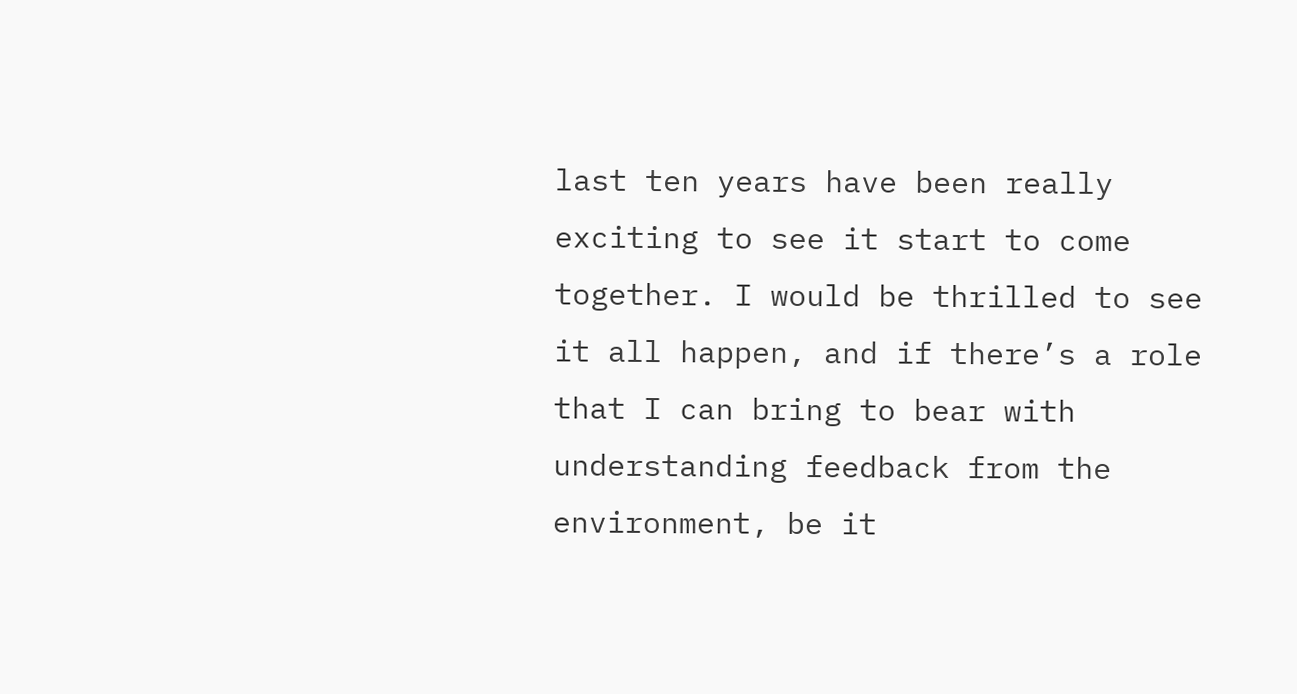last ten years have been really exciting to see it start to come together. I would be thrilled to see it all happen, and if there’s a role that I can bring to bear with understanding feedback from the environment, be it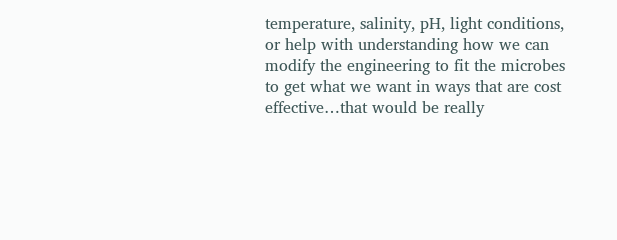temperature, salinity, pH, light conditions, or help with understanding how we can modify the engineering to fit the microbes to get what we want in ways that are cost effective…that would be really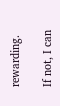rewarding.

If not, I can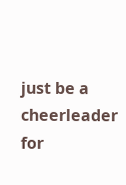just be a cheerleader for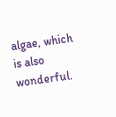algae, which is also wonderful.